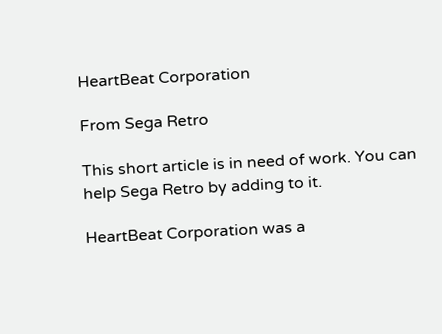HeartBeat Corporation

From Sega Retro

This short article is in need of work. You can help Sega Retro by adding to it.

HeartBeat Corporation was a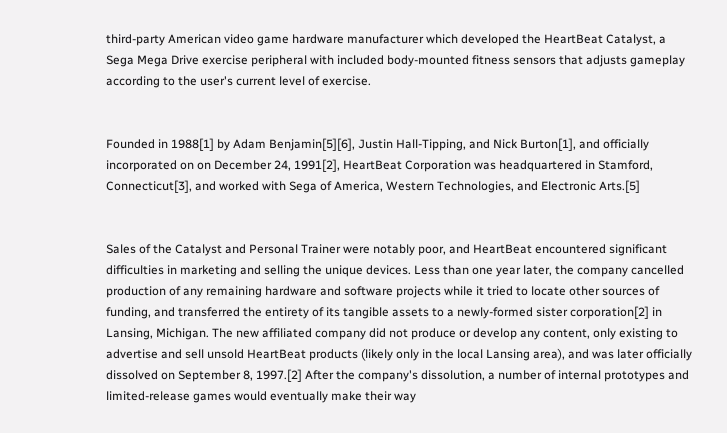third-party American video game hardware manufacturer which developed the HeartBeat Catalyst, a Sega Mega Drive exercise peripheral with included body-mounted fitness sensors that adjusts gameplay according to the user's current level of exercise.


Founded in 1988[1] by Adam Benjamin[5][6], Justin Hall-Tipping, and Nick Burton[1], and officially incorporated on on December 24, 1991[2], HeartBeat Corporation was headquartered in Stamford, Connecticut[3], and worked with Sega of America, Western Technologies, and Electronic Arts.[5]


Sales of the Catalyst and Personal Trainer were notably poor, and HeartBeat encountered significant difficulties in marketing and selling the unique devices. Less than one year later, the company cancelled production of any remaining hardware and software projects while it tried to locate other sources of funding, and transferred the entirety of its tangible assets to a newly-formed sister corporation[2] in Lansing, Michigan. The new affiliated company did not produce or develop any content, only existing to advertise and sell unsold HeartBeat products (likely only in the local Lansing area), and was later officially dissolved on September 8, 1997.[2] After the company's dissolution, a number of internal prototypes and limited-release games would eventually make their way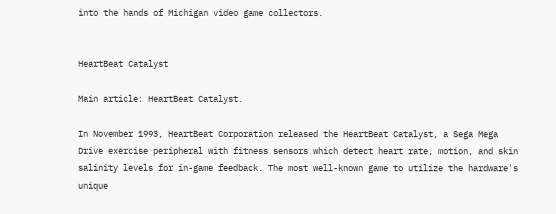into the hands of Michigan video game collectors.


HeartBeat Catalyst

Main article: HeartBeat Catalyst.

In November 1993, HeartBeat Corporation released the HeartBeat Catalyst, a Sega Mega Drive exercise peripheral with fitness sensors which detect heart rate, motion, and skin salinity levels for in-game feedback. The most well-known game to utilize the hardware's unique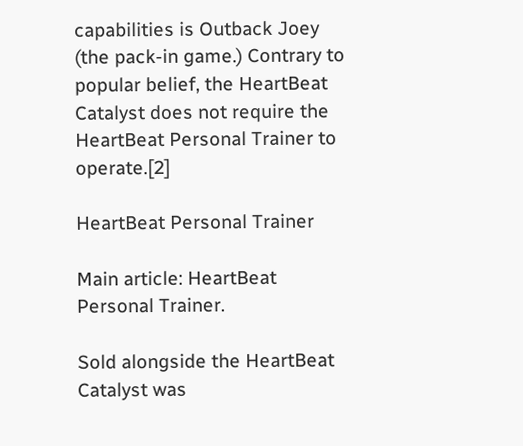capabilities is Outback Joey (the pack-in game.) Contrary to popular belief, the HeartBeat Catalyst does not require the HeartBeat Personal Trainer to operate.[2]

HeartBeat Personal Trainer

Main article: HeartBeat Personal Trainer.

Sold alongside the HeartBeat Catalyst was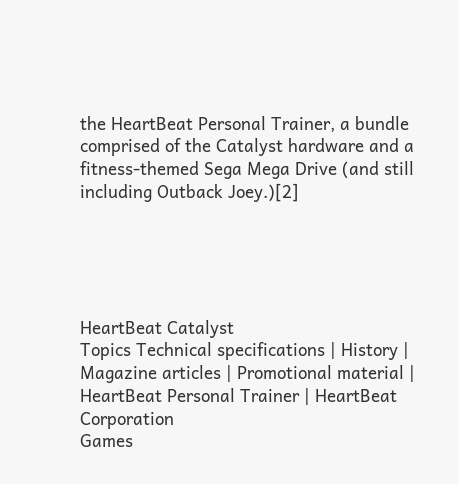the HeartBeat Personal Trainer, a bundle comprised of the Catalyst hardware and a fitness-themed Sega Mega Drive (and still including Outback Joey.)[2]





HeartBeat Catalyst
Topics Technical specifications | History | Magazine articles | Promotional material | HeartBeat Personal Trainer | HeartBeat Corporation
Games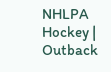NHLPA Hockey | Outback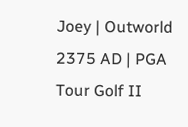Joey | Outworld 2375 AD | PGA Tour Golf II